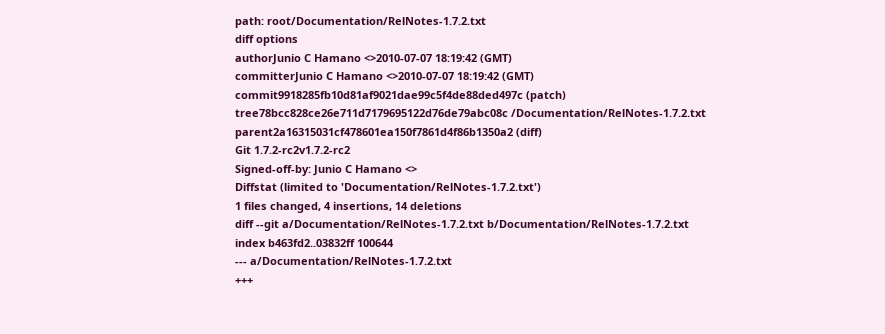path: root/Documentation/RelNotes-1.7.2.txt
diff options
authorJunio C Hamano <>2010-07-07 18:19:42 (GMT)
committerJunio C Hamano <>2010-07-07 18:19:42 (GMT)
commit9918285fb10d81af9021dae99c5f4de88ded497c (patch)
tree78bcc828ce26e711d7179695122d76de79abc08c /Documentation/RelNotes-1.7.2.txt
parent2a16315031cf478601ea150f7861d4f86b1350a2 (diff)
Git 1.7.2-rc2v1.7.2-rc2
Signed-off-by: Junio C Hamano <>
Diffstat (limited to 'Documentation/RelNotes-1.7.2.txt')
1 files changed, 4 insertions, 14 deletions
diff --git a/Documentation/RelNotes-1.7.2.txt b/Documentation/RelNotes-1.7.2.txt
index b463fd2..03832ff 100644
--- a/Documentation/RelNotes-1.7.2.txt
+++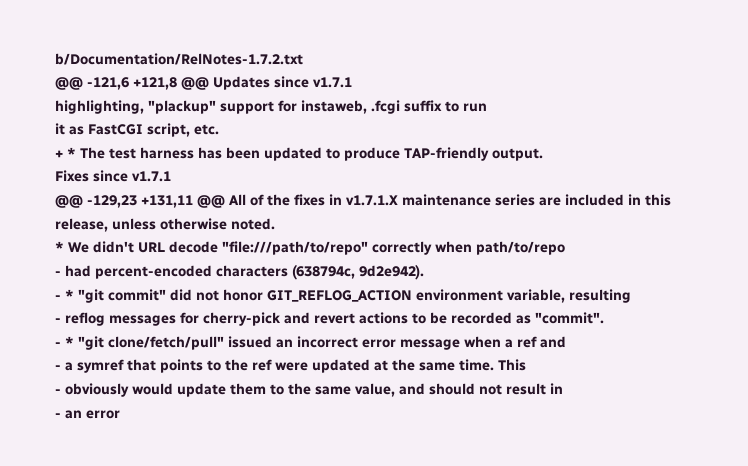b/Documentation/RelNotes-1.7.2.txt
@@ -121,6 +121,8 @@ Updates since v1.7.1
highlighting, "plackup" support for instaweb, .fcgi suffix to run
it as FastCGI script, etc.
+ * The test harness has been updated to produce TAP-friendly output.
Fixes since v1.7.1
@@ -129,23 +131,11 @@ All of the fixes in v1.7.1.X maintenance series are included in this
release, unless otherwise noted.
* We didn't URL decode "file:///path/to/repo" correctly when path/to/repo
- had percent-encoded characters (638794c, 9d2e942).
- * "git commit" did not honor GIT_REFLOG_ACTION environment variable, resulting
- reflog messages for cherry-pick and revert actions to be recorded as "commit".
- * "git clone/fetch/pull" issued an incorrect error message when a ref and
- a symref that points to the ref were updated at the same time. This
- obviously would update them to the same value, and should not result in
- an error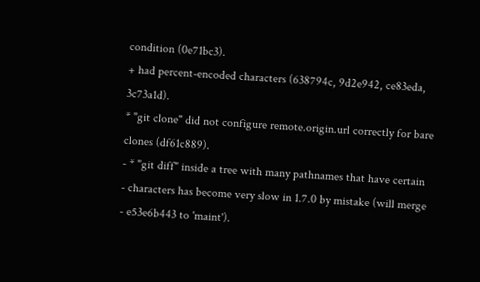condition (0e71bc3).
+ had percent-encoded characters (638794c, 9d2e942, ce83eda, 3c73a1d).
* "git clone" did not configure remote.origin.url correctly for bare
clones (df61c889).
- * "git diff" inside a tree with many pathnames that have certain
- characters has become very slow in 1.7.0 by mistake (will merge
- e53e6b443 to 'maint').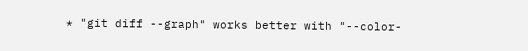* "git diff --graph" works better with "--color-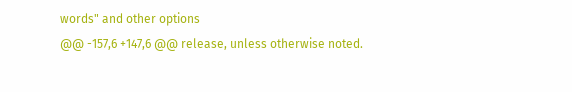words" and other options
@@ -157,6 +147,6 @@ release, unless otherwise noted.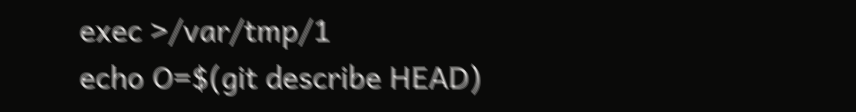exec >/var/tmp/1
echo O=$(git describe HEAD)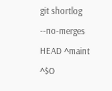git shortlog --no-merges HEAD ^maint ^$O